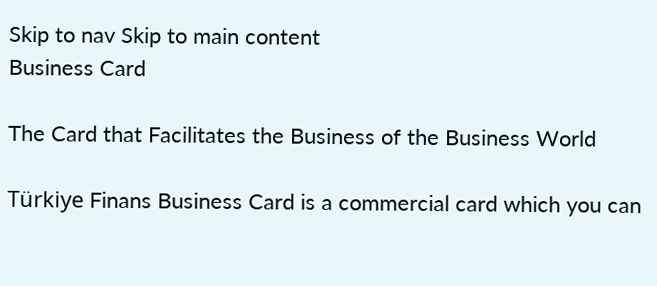Skip to nav Skip to main content
Business Card

The Card that Facilitates the Business of the Business World

Türkiye Finans Business Card is a commercial card which you can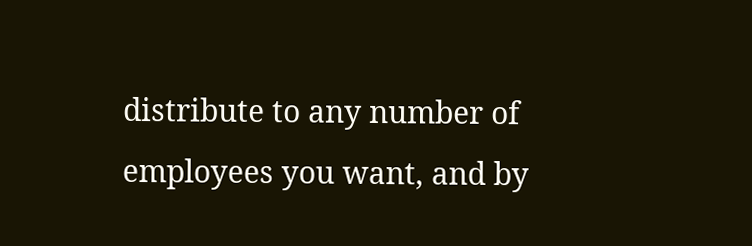distribute to any number of employees you want, and by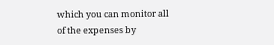which you can monitor all of the expenses by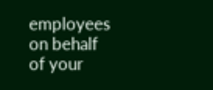employees on behalf of your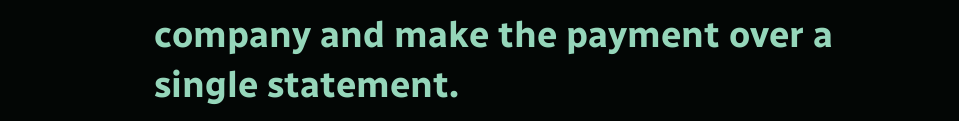company and make the payment over a single statement.